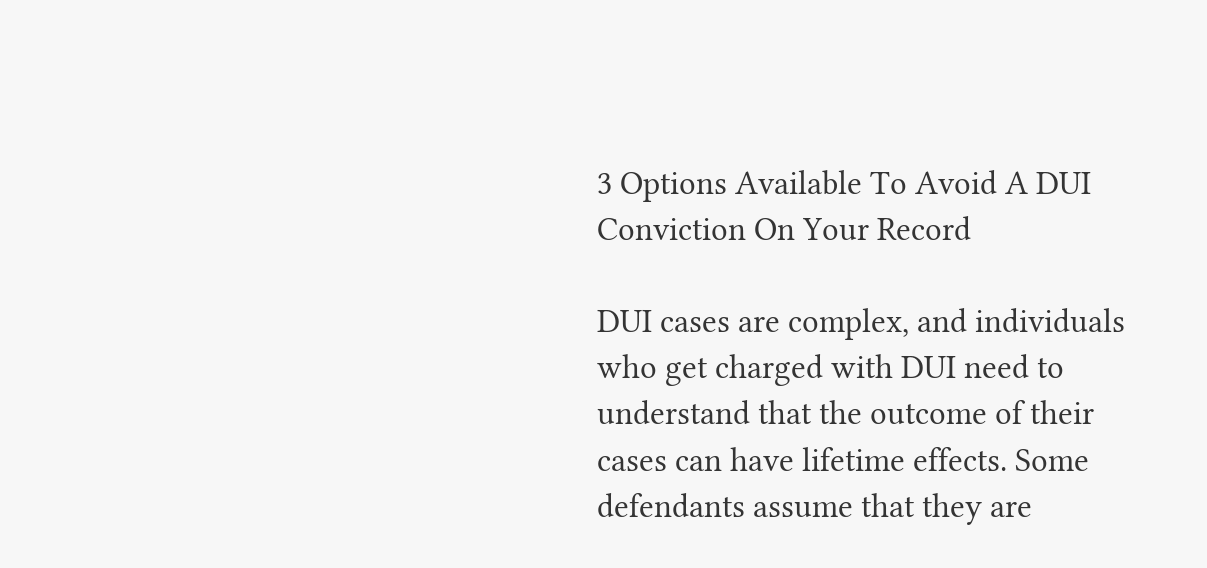3 Options Available To Avoid A DUI Conviction On Your Record

DUI cases are complex, and individuals who get charged with DUI need to understand that the outcome of their cases can have lifetime effects. Some defendants assume that they are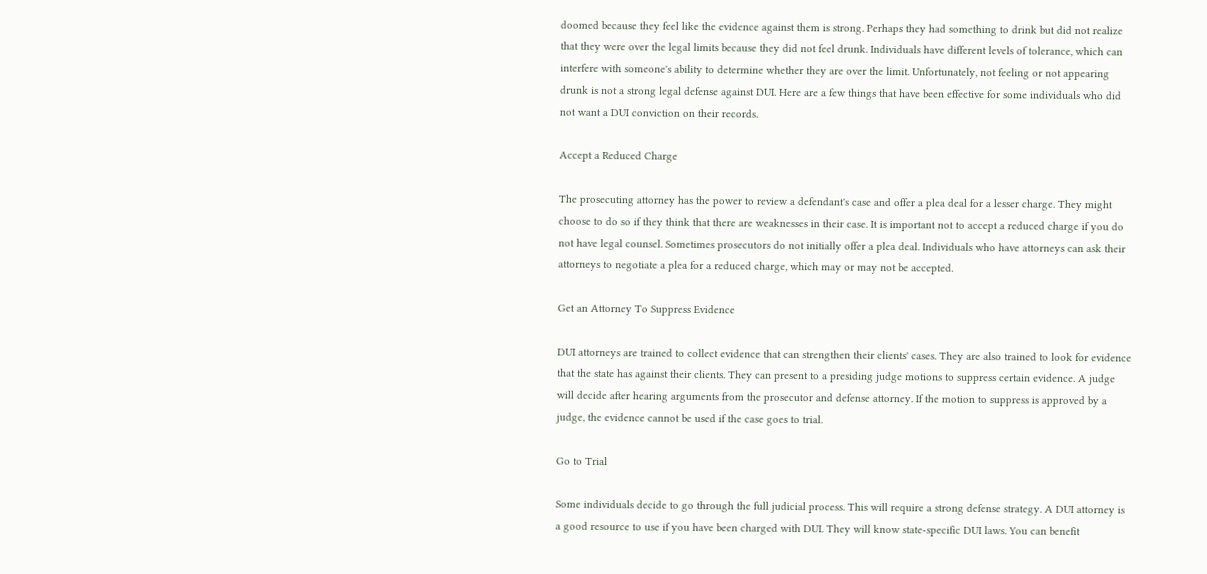doomed because they feel like the evidence against them is strong. Perhaps they had something to drink but did not realize that they were over the legal limits because they did not feel drunk. Individuals have different levels of tolerance, which can interfere with someone's ability to determine whether they are over the limit. Unfortunately, not feeling or not appearing drunk is not a strong legal defense against DUI. Here are a few things that have been effective for some individuals who did not want a DUI conviction on their records.

Accept a Reduced Charge

The prosecuting attorney has the power to review a defendant's case and offer a plea deal for a lesser charge. They might choose to do so if they think that there are weaknesses in their case. It is important not to accept a reduced charge if you do not have legal counsel. Sometimes prosecutors do not initially offer a plea deal. Individuals who have attorneys can ask their attorneys to negotiate a plea for a reduced charge, which may or may not be accepted.

Get an Attorney To Suppress Evidence

DUI attorneys are trained to collect evidence that can strengthen their clients' cases. They are also trained to look for evidence that the state has against their clients. They can present to a presiding judge motions to suppress certain evidence. A judge will decide after hearing arguments from the prosecutor and defense attorney. If the motion to suppress is approved by a judge, the evidence cannot be used if the case goes to trial.

Go to Trial

Some individuals decide to go through the full judicial process. This will require a strong defense strategy. A DUI attorney is a good resource to use if you have been charged with DUI. They will know state-specific DUI laws. You can benefit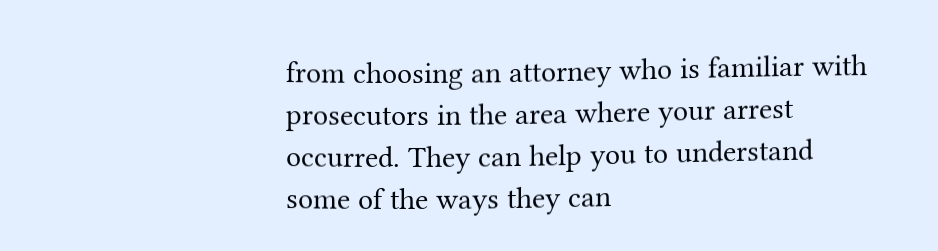from choosing an attorney who is familiar with prosecutors in the area where your arrest occurred. They can help you to understand some of the ways they can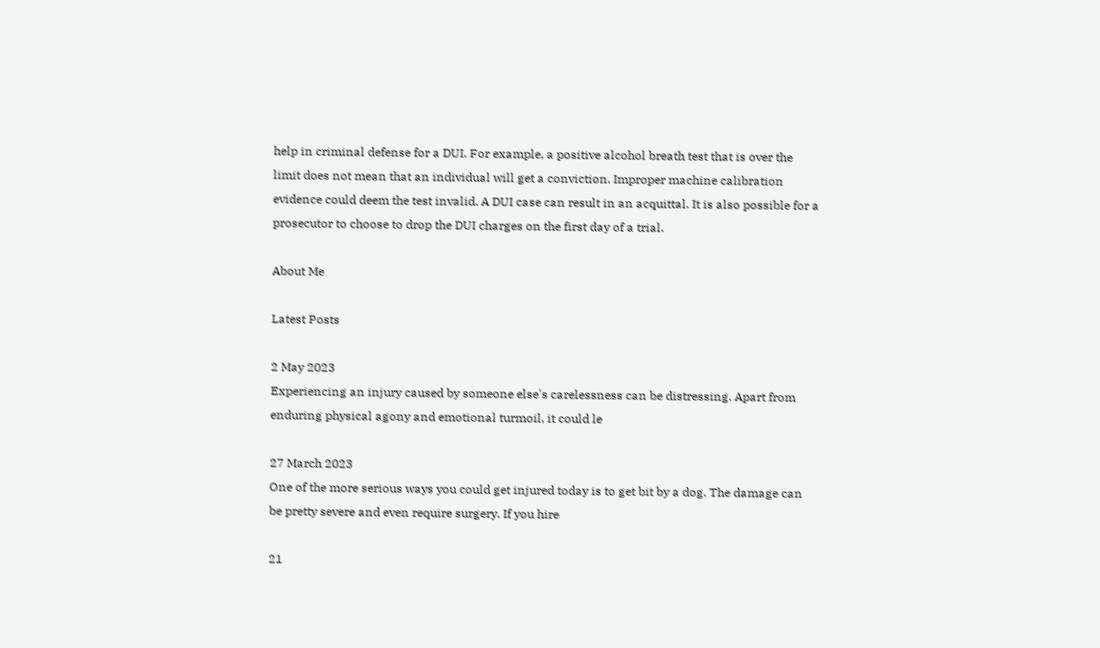help in criminal defense for a DUI. For example, a positive alcohol breath test that is over the limit does not mean that an individual will get a conviction. Improper machine calibration evidence could deem the test invalid. A DUI case can result in an acquittal. It is also possible for a prosecutor to choose to drop the DUI charges on the first day of a trial.

About Me

Latest Posts

2 May 2023
Experiencing an injury caused by someone else's carelessness can be distressing. Apart from enduring physical agony and emotional turmoil, it could le

27 March 2023
One of the more serious ways you could get injured today is to get bit by a dog. The damage can be pretty severe and even require surgery. If you hire

21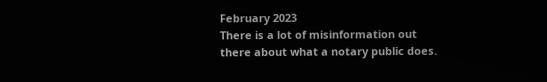February 2023
There is a lot of misinformation out there about what a notary public does.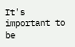It's important to be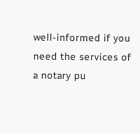well-informed if you need the services of a notary pu